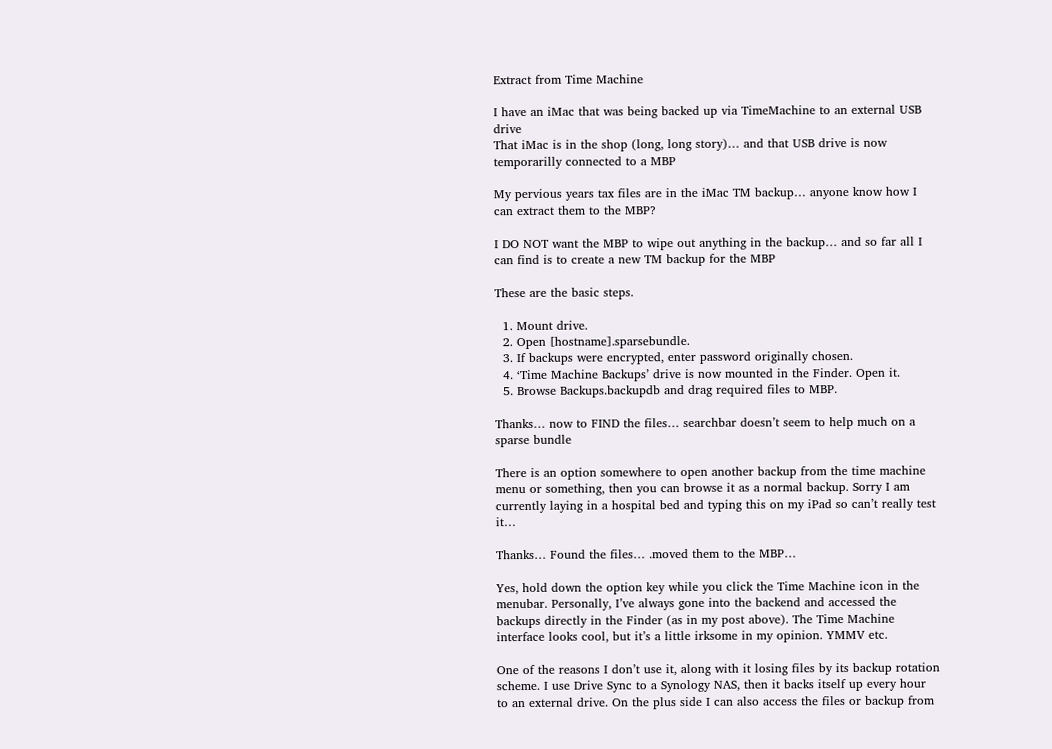Extract from Time Machine

I have an iMac that was being backed up via TimeMachine to an external USB drive
That iMac is in the shop (long, long story)… and that USB drive is now temporarilly connected to a MBP

My pervious years tax files are in the iMac TM backup… anyone know how I can extract them to the MBP?

I DO NOT want the MBP to wipe out anything in the backup… and so far all I can find is to create a new TM backup for the MBP

These are the basic steps.

  1. Mount drive.
  2. Open [hostname].sparsebundle.
  3. If backups were encrypted, enter password originally chosen.
  4. ‘Time Machine Backups’ drive is now mounted in the Finder. Open it.
  5. Browse Backups.backupdb and drag required files to MBP.

Thanks… now to FIND the files… searchbar doesn’t seem to help much on a sparse bundle

There is an option somewhere to open another backup from the time machine menu or something, then you can browse it as a normal backup. Sorry I am currently laying in a hospital bed and typing this on my iPad so can’t really test it…

Thanks… Found the files… .moved them to the MBP…

Yes, hold down the option key while you click the Time Machine icon in the menubar. Personally, I’ve always gone into the backend and accessed the backups directly in the Finder (as in my post above). The Time Machine interface looks cool, but it’s a little irksome in my opinion. YMMV etc.

One of the reasons I don’t use it, along with it losing files by its backup rotation scheme. I use Drive Sync to a Synology NAS, then it backs itself up every hour to an external drive. On the plus side I can also access the files or backup from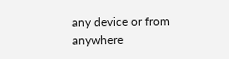any device or from anywhere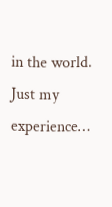in the world. Just my experience…